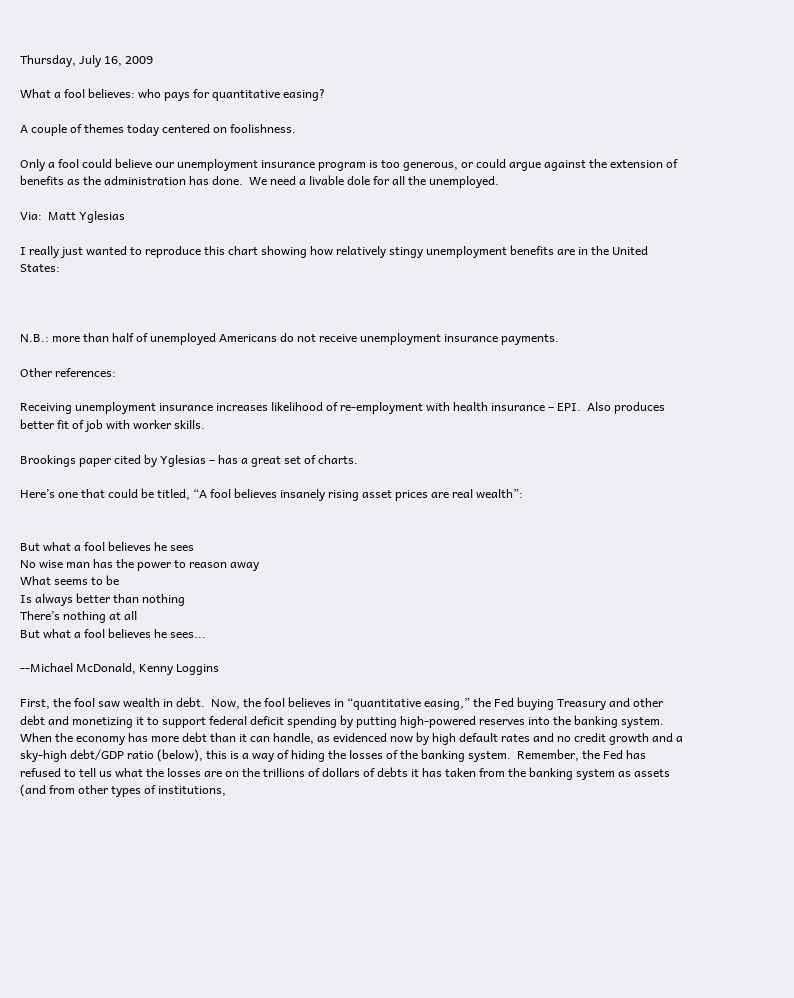Thursday, July 16, 2009

What a fool believes: who pays for quantitative easing?

A couple of themes today centered on foolishness.

Only a fool could believe our unemployment insurance program is too generous, or could argue against the extension of benefits as the administration has done.  We need a livable dole for all the unemployed.

Via:  Matt Yglesias

I really just wanted to reproduce this chart showing how relatively stingy unemployment benefits are in the United States:



N.B.: more than half of unemployed Americans do not receive unemployment insurance payments.

Other references:

Receiving unemployment insurance increases likelihood of re-employment with health insurance – EPI.  Also produces better fit of job with worker skills.

Brookings paper cited by Yglesias – has a great set of charts.

Here’s one that could be titled, “A fool believes insanely rising asset prices are real wealth”:


But what a fool believes he sees
No wise man has the power to reason away
What seems to be
Is always better than nothing
There’s nothing at all
But what a fool believes he sees...

--Michael McDonald, Kenny Loggins

First, the fool saw wealth in debt.  Now, the fool believes in “quantitative easing,” the Fed buying Treasury and other debt and monetizing it to support federal deficit spending by putting high-powered reserves into the banking system.  When the economy has more debt than it can handle, as evidenced now by high default rates and no credit growth and a sky-high debt/GDP ratio (below), this is a way of hiding the losses of the banking system.  Remember, the Fed has refused to tell us what the losses are on the trillions of dollars of debts it has taken from the banking system as assets (and from other types of institutions,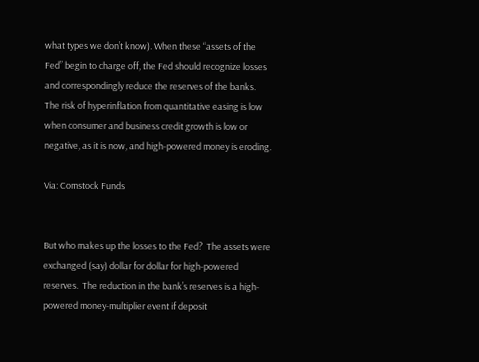what types we don’t know). When these “assets of the Fed” begin to charge off, the Fed should recognize losses and correspondingly reduce the reserves of the banks.  The risk of hyperinflation from quantitative easing is low when consumer and business credit growth is low or negative, as it is now, and high-powered money is eroding.

Via: Comstock Funds


But who makes up the losses to the Fed?  The assets were exchanged (say) dollar for dollar for high-powered reserves.  The reduction in the bank’s reserves is a high-powered money-multiplier event if deposit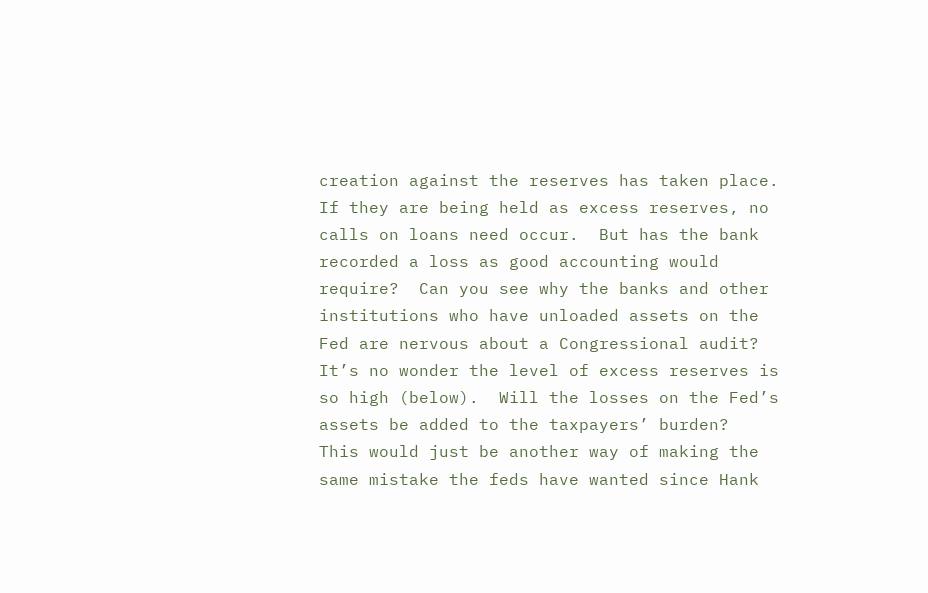creation against the reserves has taken place.  If they are being held as excess reserves, no calls on loans need occur.  But has the bank recorded a loss as good accounting would require?  Can you see why the banks and other institutions who have unloaded assets on the Fed are nervous about a Congressional audit?  It’s no wonder the level of excess reserves is so high (below).  Will the losses on the Fed’s assets be added to the taxpayers’ burden?  This would just be another way of making the same mistake the feds have wanted since Hank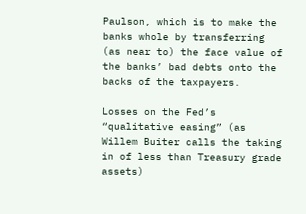Paulson, which is to make the banks whole by transferring (as near to) the face value of the banks’ bad debts onto the backs of the taxpayers.

Losses on the Fed’s “qualitative easing” (as Willem Buiter calls the taking in of less than Treasury grade assets)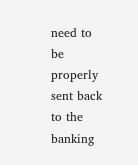need to be properly sent back to the banking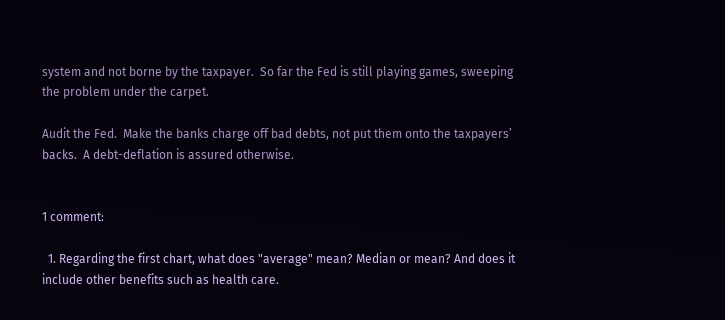system and not borne by the taxpayer.  So far the Fed is still playing games, sweeping the problem under the carpet.

Audit the Fed.  Make the banks charge off bad debts, not put them onto the taxpayers’ backs.  A debt-deflation is assured otherwise.


1 comment:

  1. Regarding the first chart, what does "average" mean? Median or mean? And does it include other benefits such as health care.